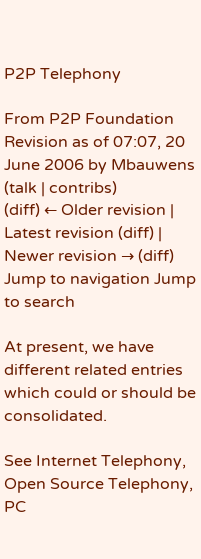P2P Telephony

From P2P Foundation
Revision as of 07:07, 20 June 2006 by Mbauwens (talk | contribs)
(diff) ← Older revision | Latest revision (diff) | Newer revision → (diff)
Jump to navigation Jump to search

At present, we have different related entries which could or should be consolidated.

See Internet Telephony, Open Source Telephony, PC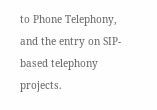to Phone Telephony, and the entry on SIP-based telephony projects.